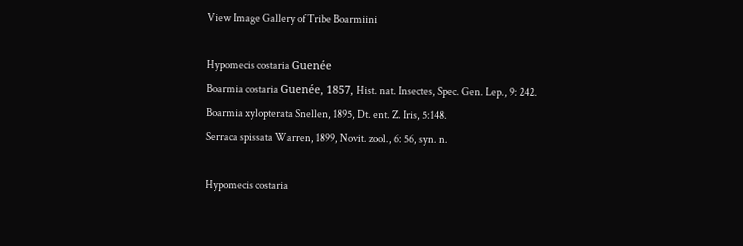View Image Gallery of Tribe Boarmiini

Hypomecis costaria Guenée
Boarmia costaria Guenée, 1857, Hist. nat. Insectes, Spec. Gen. Lep., 9: 242.
Boarmia xylopterata Snellen, 1895, Dt. ent. Z. Iris, 5:148.
Serraca spissata Warren, 1899, Novit. zool., 6: 56, syn. n.

Hypomecis costaria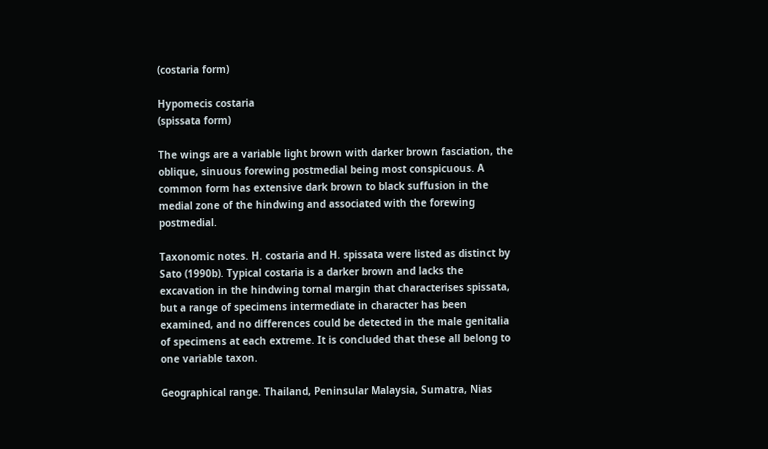(costaria form)

Hypomecis costaria
(spissata form)

The wings are a variable light brown with darker brown fasciation, the oblique, sinuous forewing postmedial being most conspicuous. A common form has extensive dark brown to black suffusion in the medial zone of the hindwing and associated with the forewing postmedial.

Taxonomic notes. H. costaria and H. spissata were listed as distinct by Sato (1990b). Typical costaria is a darker brown and lacks the excavation in the hindwing tornal margin that characterises spissata, but a range of specimens intermediate in character has been examined, and no differences could be detected in the male genitalia of specimens at each extreme. It is concluded that these all belong to one variable taxon.

Geographical range. Thailand, Peninsular Malaysia, Sumatra, Nias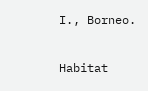I., Borneo.

Habitat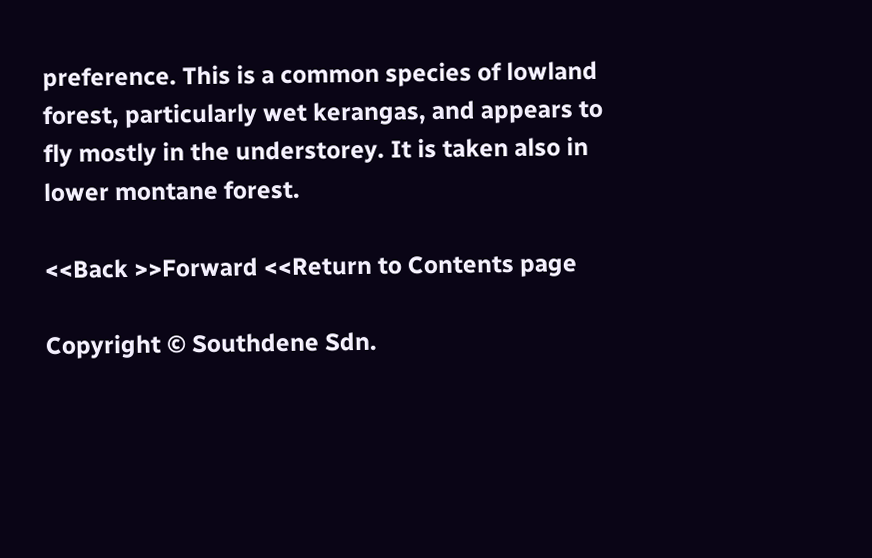preference. This is a common species of lowland forest, particularly wet kerangas, and appears to fly mostly in the understorey. It is taken also in lower montane forest.

<<Back >>Forward <<Return to Contents page

Copyright © Southdene Sdn.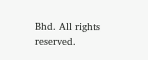Bhd. All rights reserved.